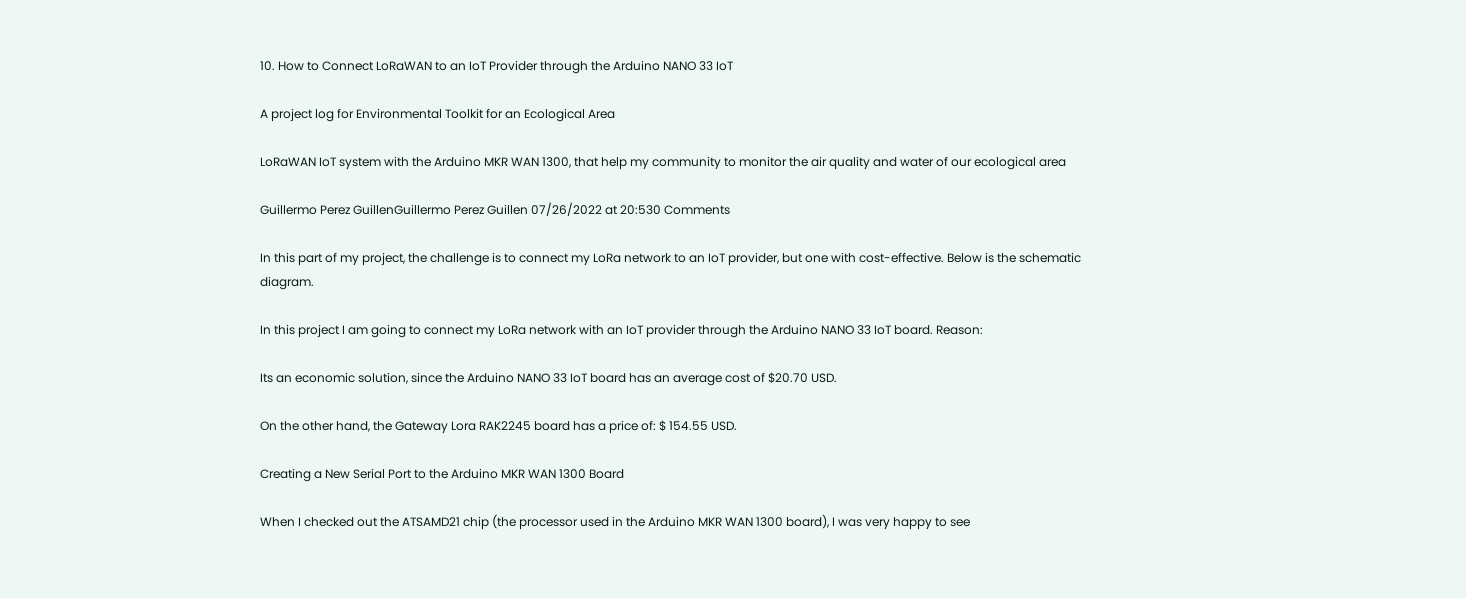10. How to Connect LoRaWAN to an IoT Provider through the Arduino NANO 33 IoT

A project log for Environmental Toolkit for an Ecological Area

LoRaWAN IoT system with the Arduino MKR WAN 1300, that help my community to monitor the air quality and water of our ecological area

Guillermo Perez GuillenGuillermo Perez Guillen 07/26/2022 at 20:530 Comments

In this part of my project, the challenge is to connect my LoRa network to an IoT provider, but one with cost-effective. Below is the schematic diagram.

In this project I am going to connect my LoRa network with an IoT provider through the Arduino NANO 33 IoT board. Reason:

Its an economic solution, since the Arduino NANO 33 IoT board has an average cost of $20.70 USD.

On the other hand, the Gateway Lora RAK2245 board has a price of: $ 154.55 USD.

Creating a New Serial Port to the Arduino MKR WAN 1300 Board

When I checked out the ATSAMD21 chip (the processor used in the Arduino MKR WAN 1300 board), I was very happy to see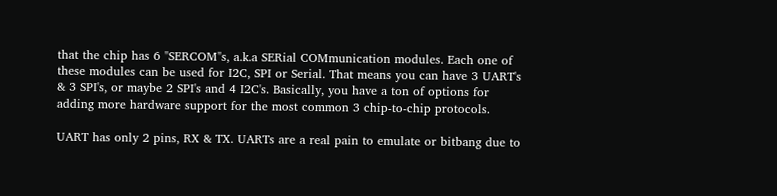that the chip has 6 "SERCOM"s, a.k.a SERial COMmunication modules. Each one of these modules can be used for I2C, SPI or Serial. That means you can have 3 UART's & 3 SPI's, or maybe 2 SPI's and 4 I2C's. Basically, you have a ton of options for adding more hardware support for the most common 3 chip-to-chip protocols.

UART has only 2 pins, RX & TX. UARTs are a real pain to emulate or bitbang due to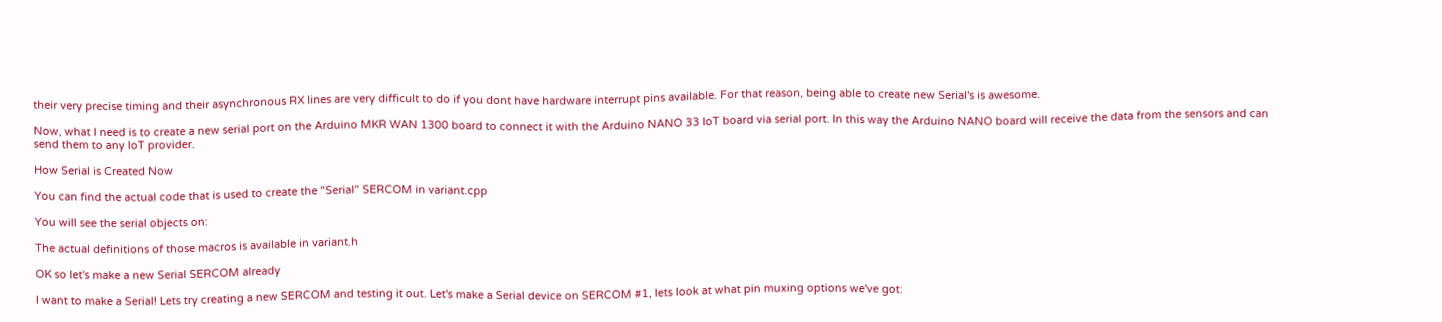their very precise timing and their asynchronous RX lines are very difficult to do if you dont have hardware interrupt pins available. For that reason, being able to create new Serial's is awesome.

Now, what I need is to create a new serial port on the Arduino MKR WAN 1300 board to connect it with the Arduino NANO 33 IoT board via serial port. In this way the Arduino NANO board will receive the data from the sensors and can send them to any IoT provider.

How Serial is Created Now

You can find the actual code that is used to create the "Serial" SERCOM in variant.cpp

You will see the serial objects on:

The actual definitions of those macros is available in variant.h

OK so let's make a new Serial SERCOM already

I want to make a Serial! Lets try creating a new SERCOM and testing it out. Let's make a Serial device on SERCOM #1, lets look at what pin muxing options we've got: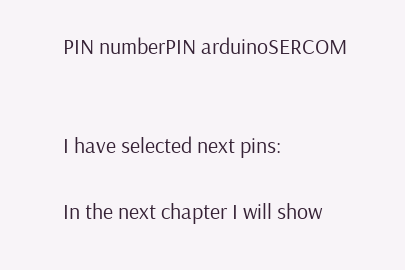PIN numberPIN arduinoSERCOM


I have selected next pins:

In the next chapter I will show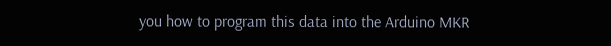you how to program this data into the Arduino MKR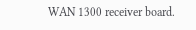WAN 1300 receiver board.